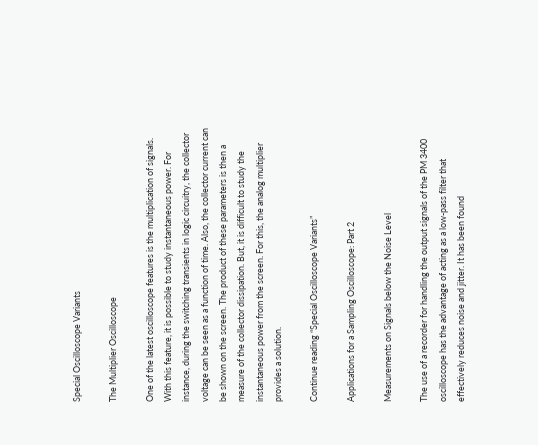Special Oscilloscope Variants

The Multiplier Oscilloscope

One of the latest oscilloscope features is the multiplication of signals. With this feature, it is possible to study instantaneous power. For instance, during the switching transients in logic circuitry, the collector voltage can be seen as a function of time. Also, the collector current can be shown on the screen. The product of these parameters is then a measure of the collector dissipation. But, it is difficult to study the instantaneous power from the screen. For this, the analog multiplier provides a solution.

Continue reading “Special Oscilloscope Variants”

Applications for a Sampling Oscilloscope: Part 2

Measurements on Signals below the Noise Level

The use of a recorder for handling the output signals of the PM 3400 oscilloscope has the advantage of acting as a low-pass filter that effectively reduces noise and jitter. It has been found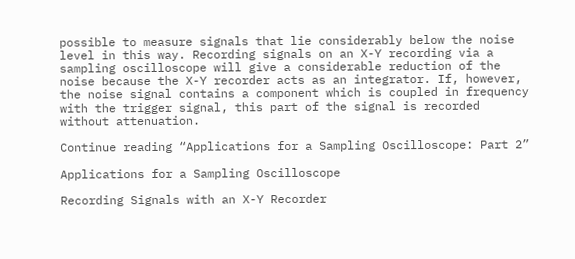possible to measure signals that lie considerably below the noise level in this way. Recording signals on an X-Y recording via a sampling oscilloscope will give a considerable reduction of the noise because the X-Y recorder acts as an integrator. If, however, the noise signal contains a component which is coupled in frequency with the trigger signal, this part of the signal is recorded without attenuation.

Continue reading “Applications for a Sampling Oscilloscope: Part 2”

Applications for a Sampling Oscilloscope

Recording Signals with an X-Y Recorder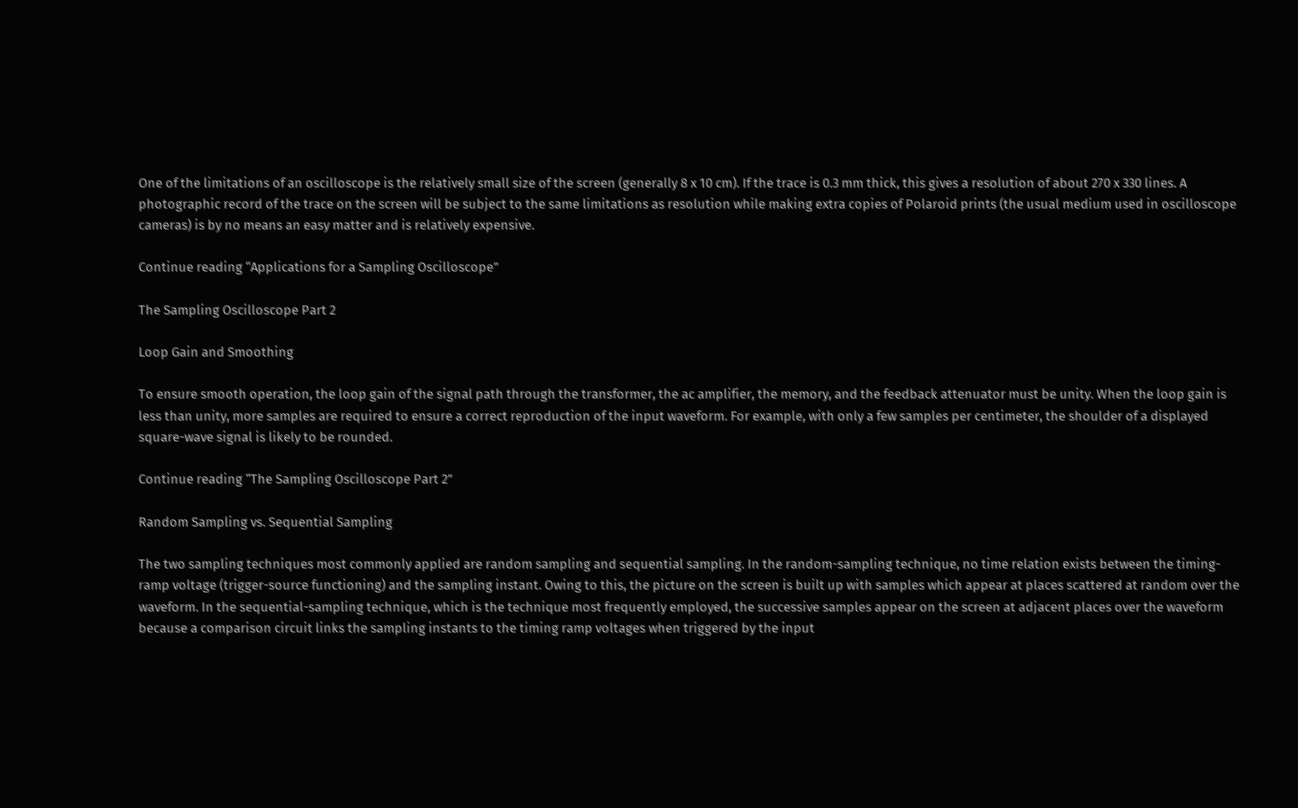One of the limitations of an oscilloscope is the relatively small size of the screen (generally 8 x 10 cm). If the trace is 0.3 mm thick, this gives a resolution of about 270 x 330 lines. A photographic record of the trace on the screen will be subject to the same limitations as resolution while making extra copies of Polaroid prints (the usual medium used in oscilloscope cameras) is by no means an easy matter and is relatively expensive.

Continue reading “Applications for a Sampling Oscilloscope”

The Sampling Oscilloscope Part 2

Loop Gain and Smoothing

To ensure smooth operation, the loop gain of the signal path through the transformer, the ac amplifier, the memory, and the feedback attenuator must be unity. When the loop gain is less than unity, more samples are required to ensure a correct reproduction of the input waveform. For example, with only a few samples per centimeter, the shoulder of a displayed square-wave signal is likely to be rounded.

Continue reading “The Sampling Oscilloscope Part 2”

Random Sampling vs. Sequential Sampling

The two sampling techniques most commonly applied are random sampling and sequential sampling. In the random-sampling technique, no time relation exists between the timing-ramp voltage (trigger-source functioning) and the sampling instant. Owing to this, the picture on the screen is built up with samples which appear at places scattered at random over the waveform. In the sequential-sampling technique, which is the technique most frequently employed, the successive samples appear on the screen at adjacent places over the waveform because a comparison circuit links the sampling instants to the timing ramp voltages when triggered by the input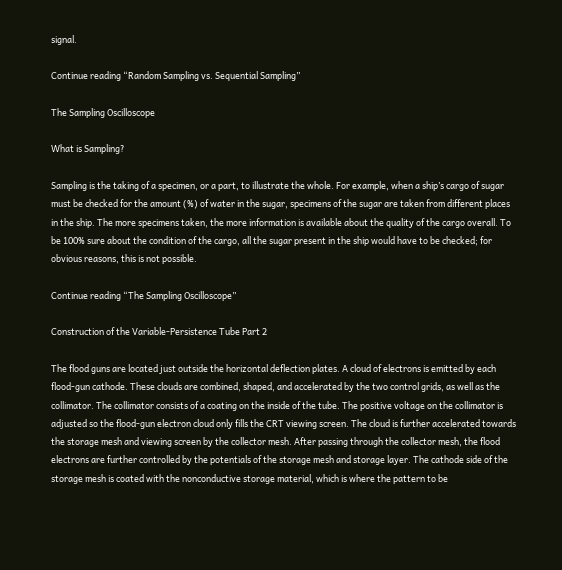signal.

Continue reading “Random Sampling vs. Sequential Sampling”

The Sampling Oscilloscope

What is Sampling?

Sampling is the taking of a specimen, or a part, to illustrate the whole. For example, when a ship’s cargo of sugar must be checked for the amount (%) of water in the sugar, specimens of the sugar are taken from different places in the ship. The more specimens taken, the more information is available about the quality of the cargo overall. To be 100% sure about the condition of the cargo, all the sugar present in the ship would have to be checked; for obvious reasons, this is not possible.

Continue reading “The Sampling Oscilloscope”

Construction of the Variable-Persistence Tube Part 2

The flood guns are located just outside the horizontal deflection plates. A cloud of electrons is emitted by each flood-gun cathode. These clouds are combined, shaped, and accelerated by the two control grids, as well as the collimator. The collimator consists of a coating on the inside of the tube. The positive voltage on the collimator is adjusted so the flood-gun electron cloud only fills the CRT viewing screen. The cloud is further accelerated towards the storage mesh and viewing screen by the collector mesh. After passing through the collector mesh, the flood electrons are further controlled by the potentials of the storage mesh and storage layer. The cathode side of the storage mesh is coated with the nonconductive storage material, which is where the pattern to be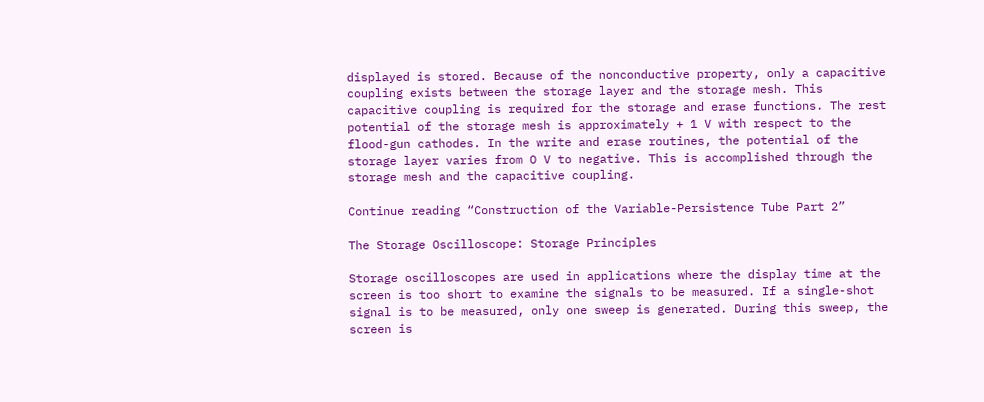displayed is stored. Because of the nonconductive property, only a capacitive coupling exists between the storage layer and the storage mesh. This capacitive coupling is required for the storage and erase functions. The rest potential of the storage mesh is approximately + 1 V with respect to the flood-gun cathodes. In the write and erase routines, the potential of the storage layer varies from O V to negative. This is accomplished through the storage mesh and the capacitive coupling.

Continue reading “Construction of the Variable-Persistence Tube Part 2”

The Storage Oscilloscope: Storage Principles

Storage oscilloscopes are used in applications where the display time at the screen is too short to examine the signals to be measured. If a single-shot signal is to be measured, only one sweep is generated. During this sweep, the screen is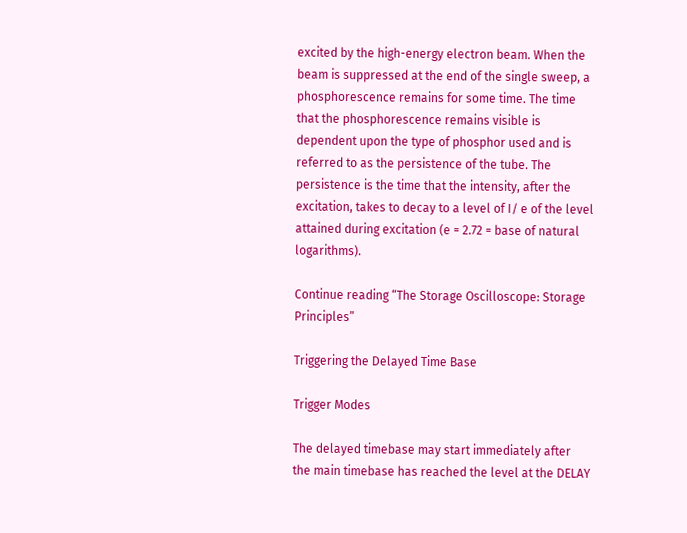excited by the high-energy electron beam. When the beam is suppressed at the end of the single sweep, a phosphorescence remains for some time. The time that the phosphorescence remains visible is dependent upon the type of phosphor used and is referred to as the persistence of the tube. The persistence is the time that the intensity, after the excitation, takes to decay to a level of I/ e of the level attained during excitation (e = 2.72 = base of natural logarithms).

Continue reading “The Storage Oscilloscope: Storage Principles”

Triggering the Delayed Time Base

Trigger Modes

The delayed timebase may start immediately after the main timebase has reached the level at the DELAY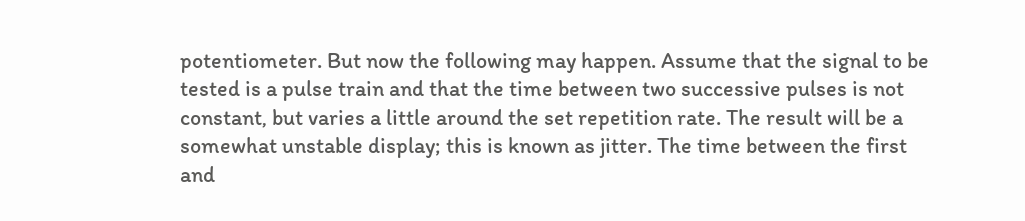potentiometer. But now the following may happen. Assume that the signal to be tested is a pulse train and that the time between two successive pulses is not constant, but varies a little around the set repetition rate. The result will be a somewhat unstable display; this is known as jitter. The time between the first and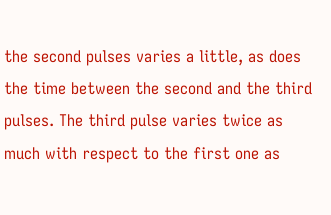the second pulses varies a little, as does the time between the second and the third pulses. The third pulse varies twice as much with respect to the first one as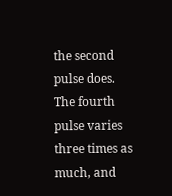the second pulse does. The fourth pulse varies three times as much, and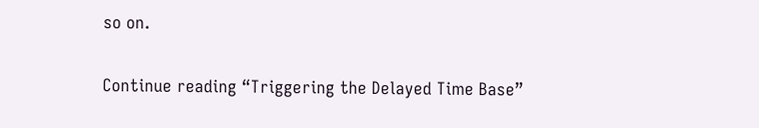so on.

Continue reading “Triggering the Delayed Time Base”